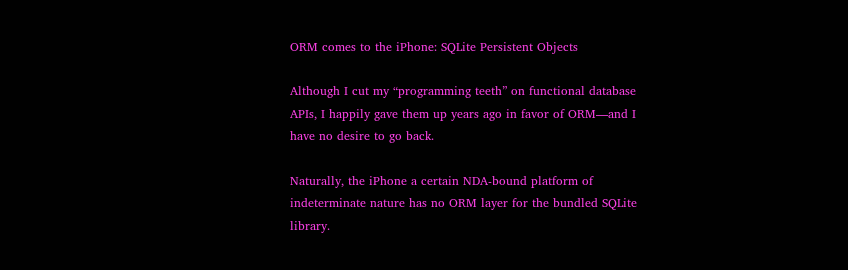ORM comes to the iPhone: SQLite Persistent Objects

Although I cut my “programming teeth” on functional database APIs, I happily gave them up years ago in favor of ORM—and I have no desire to go back.

Naturally, the iPhone a certain NDA-bound platform of indeterminate nature has no ORM layer for the bundled SQLite library.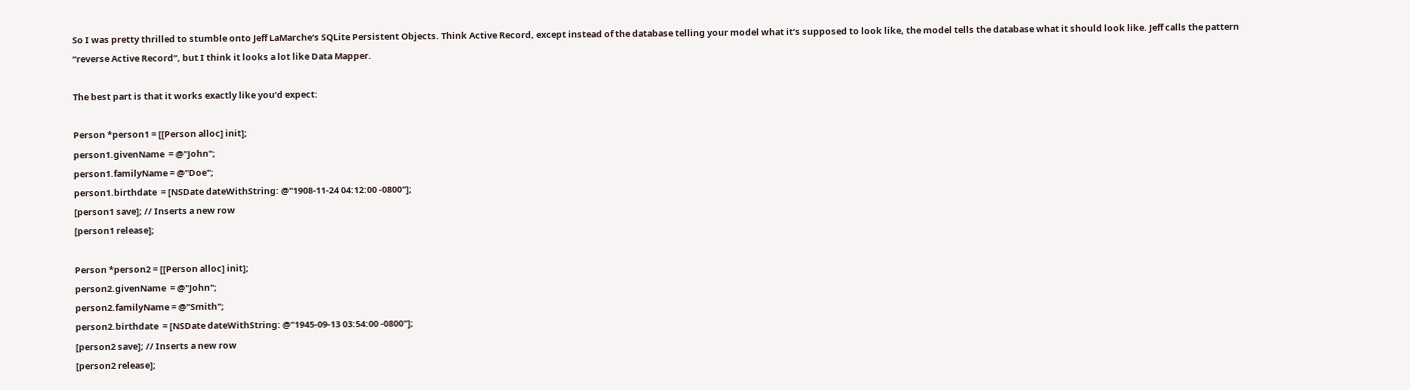So I was pretty thrilled to stumble onto Jeff LaMarche‘s SQLite Persistent Objects. Think Active Record, except instead of the database telling your model what it’s supposed to look like, the model tells the database what it should look like. Jeff calls the pattern “reverse Active Record”, but I think it looks a lot like Data Mapper.

The best part is that it works exactly like you’d expect:

Person *person1 = [[Person alloc] init];
person1.givenName  = @"John";
person1.familyName = @"Doe";
person1.birthdate  = [NSDate dateWithString: @"1908-11-24 04:12:00 -0800"];
[person1 save]; // Inserts a new row
[person1 release];

Person *person2 = [[Person alloc] init];
person2.givenName  = @"John";
person2.familyName = @"Smith";
person2.birthdate  = [NSDate dateWithString: @"1945-09-13 03:54:00 -0800"];
[person2 save]; // Inserts a new row
[person2 release];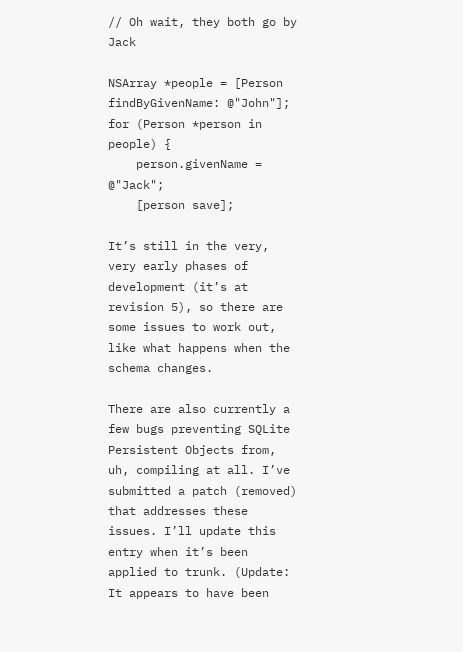// Oh wait, they both go by Jack

NSArray *people = [Person findByGivenName: @"John"];
for (Person *person in people) {
    person.givenName = @"Jack";
    [person save];

It’s still in the very, very early phases of development (it’s at revision 5), so there are some issues to work out, like what happens when the schema changes.

There are also currently a few bugs preventing SQLite Persistent Objects from, uh, compiling at all. I’ve submitted a patch (removed) that addresses these issues. I’ll update this entry when it’s been applied to trunk. (Update: It appears to have been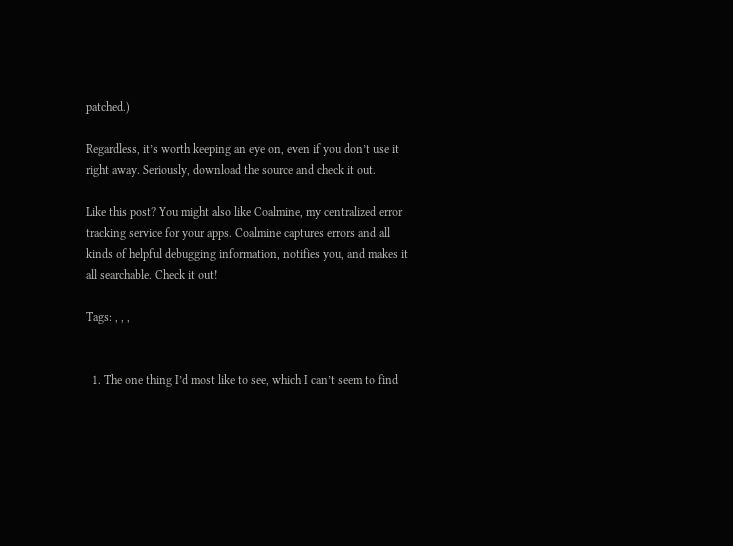patched.)

Regardless, it’s worth keeping an eye on, even if you don’t use it right away. Seriously, download the source and check it out.

Like this post? You might also like Coalmine, my centralized error tracking service for your apps. Coalmine captures errors and all kinds of helpful debugging information, notifies you, and makes it all searchable. Check it out!

Tags: , , ,


  1. The one thing I’d most like to see, which I can’t seem to find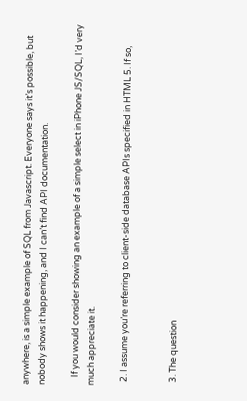anywhere, is a simple example of SQL from Javascript. Everyone says it’s possible, but nobody shows it happening, and I can’t find API documentation.

    If you would consider showing an example of a simple select in iPhone JS/SQL, I’d very much appreciate it.

  2. I assume you’re referring to client-side database APIs specified in HTML 5. If so,


  3. The question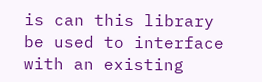is can this library be used to interface with an existing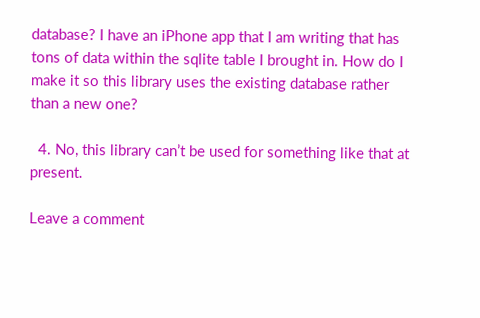database? I have an iPhone app that I am writing that has tons of data within the sqlite table I brought in. How do I make it so this library uses the existing database rather than a new one?

  4. No, this library can’t be used for something like that at present.

Leave a comment